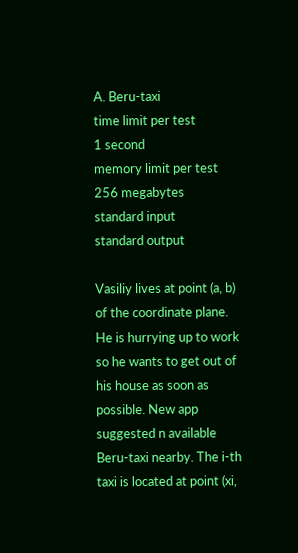A. Beru-taxi
time limit per test
1 second
memory limit per test
256 megabytes
standard input
standard output

Vasiliy lives at point (a, b) of the coordinate plane. He is hurrying up to work so he wants to get out of his house as soon as possible. New app suggested n available Beru-taxi nearby. The i-th taxi is located at point (xi,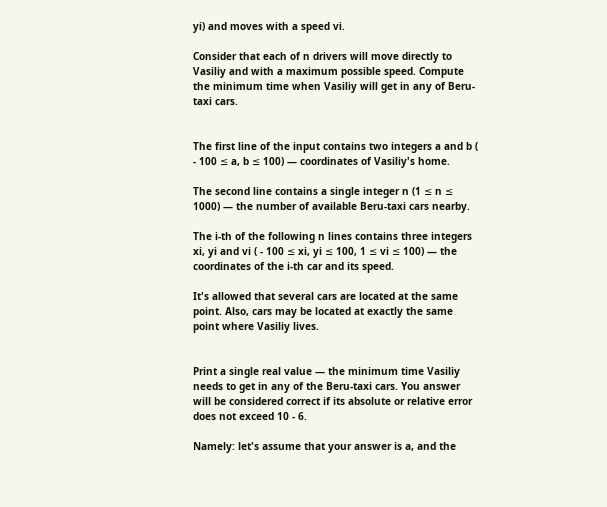yi) and moves with a speed vi.

Consider that each of n drivers will move directly to Vasiliy and with a maximum possible speed. Compute the minimum time when Vasiliy will get in any of Beru-taxi cars.


The first line of the input contains two integers a and b ( - 100 ≤ a, b ≤ 100) — coordinates of Vasiliy's home.

The second line contains a single integer n (1 ≤ n ≤ 1000) — the number of available Beru-taxi cars nearby.

The i-th of the following n lines contains three integers xi, yi and vi ( - 100 ≤ xi, yi ≤ 100, 1 ≤ vi ≤ 100) — the coordinates of the i-th car and its speed.

It's allowed that several cars are located at the same point. Also, cars may be located at exactly the same point where Vasiliy lives.


Print a single real value — the minimum time Vasiliy needs to get in any of the Beru-taxi cars. You answer will be considered correct if its absolute or relative error does not exceed 10 - 6.

Namely: let's assume that your answer is a, and the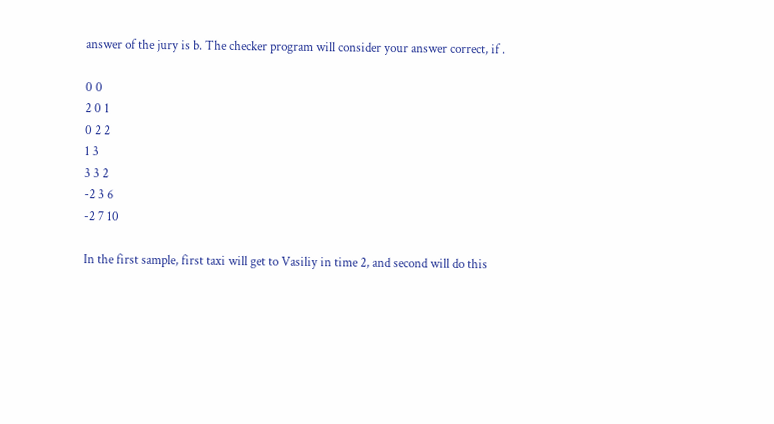answer of the jury is b. The checker program will consider your answer correct, if .

0 0
2 0 1
0 2 2
1 3
3 3 2
-2 3 6
-2 7 10

In the first sample, first taxi will get to Vasiliy in time 2, and second will do this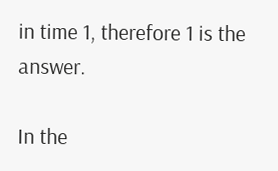in time 1, therefore 1 is the answer.

In the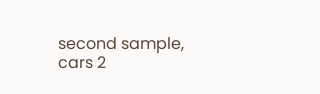second sample, cars 2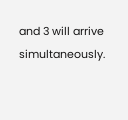and 3 will arrive simultaneously.